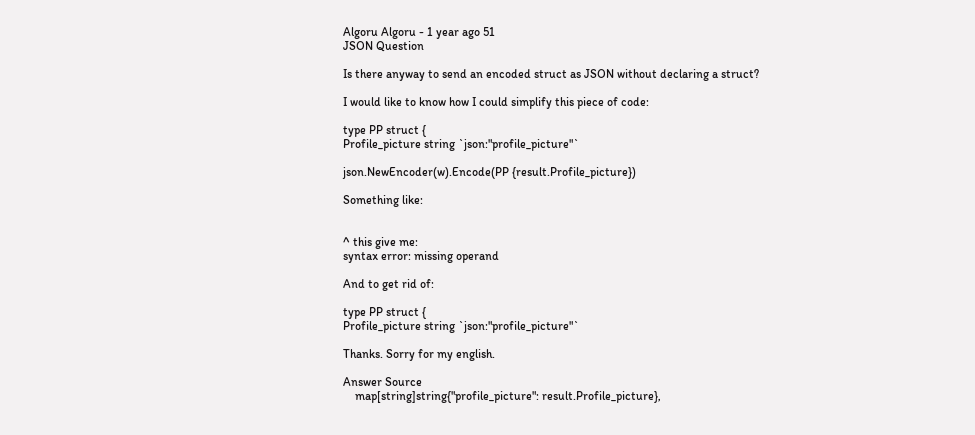Algoru Algoru - 1 year ago 51
JSON Question

Is there anyway to send an encoded struct as JSON without declaring a struct?

I would like to know how I could simplify this piece of code:

type PP struct {
Profile_picture string `json:"profile_picture"`

json.NewEncoder(w).Encode(PP {result.Profile_picture})

Something like:


^ this give me:
syntax error: missing operand

And to get rid of:

type PP struct {
Profile_picture string `json:"profile_picture"`

Thanks. Sorry for my english.

Answer Source
    map[string]string{"profile_picture": result.Profile_picture},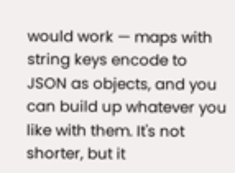would work — maps with string keys encode to JSON as objects, and you can build up whatever you like with them. It's not shorter, but it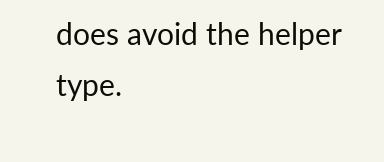does avoid the helper type.